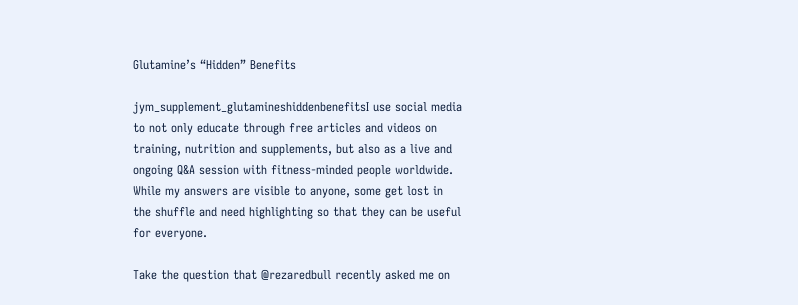Glutamine’s “Hidden” Benefits

jym_supplement_glutamineshiddenbenefitsI use social media to not only educate through free articles and videos on training, nutrition and supplements, but also as a live and ongoing Q&A session with fitness-minded people worldwide. While my answers are visible to anyone, some get lost in the shuffle and need highlighting so that they can be useful for everyone.

Take the question that @rezaredbull recently asked me on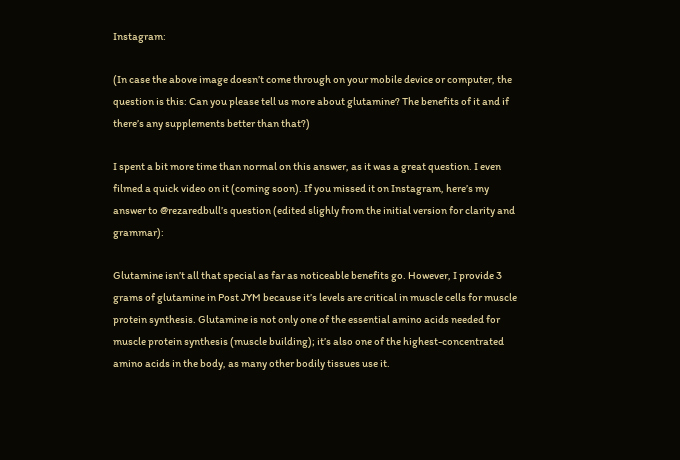Instagram:

(In case the above image doesn’t come through on your mobile device or computer, the question is this: Can you please tell us more about glutamine? The benefits of it and if there’s any supplements better than that?)

I spent a bit more time than normal on this answer, as it was a great question. I even filmed a quick video on it (coming soon). If you missed it on Instagram, here’s my answer to @rezaredbull’s question (edited slighly from the initial version for clarity and grammar):

Glutamine isn’t all that special as far as noticeable benefits go. However, I provide 3 grams of glutamine in Post JYM because it’s levels are critical in muscle cells for muscle protein synthesis. Glutamine is not only one of the essential amino acids needed for muscle protein synthesis (muscle building); it’s also one of the highest-concentrated amino acids in the body, as many other bodily tissues use it.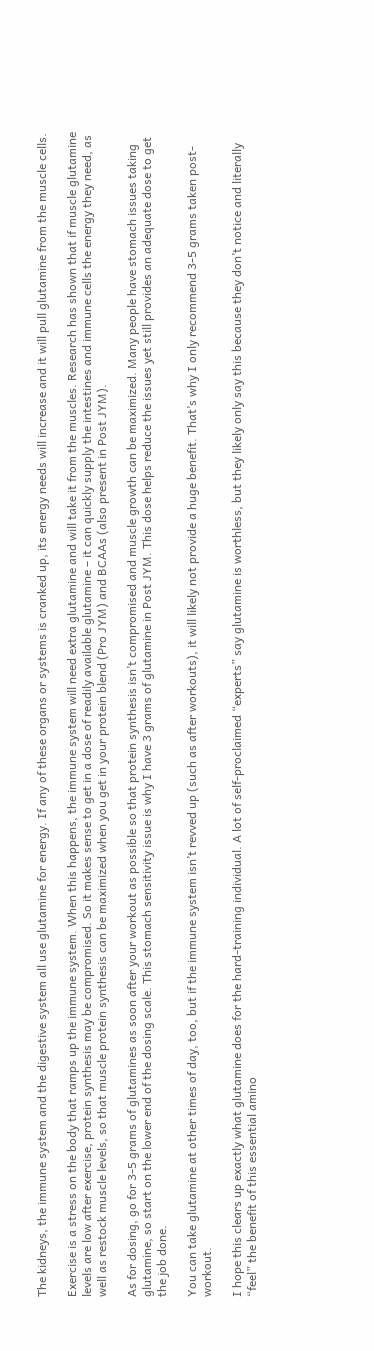The kidneys, the immune system and the digestive system all use glutamine for energy. If any of these organs or systems is cranked up, its energy needs will increase and it will pull glutamine from the muscle cells.

Exercise is a stress on the body that ramps up the immune system. When this happens, the immune system will need extra glutamine and will take it from the muscles. Research has shown that if muscle glutamine levels are low after exercise, protein synthesis may be compromised. So it makes sense to get in a dose of readily available glutamine – it can quickly supply the intestines and immune cells the energy they need, as well as restock muscle levels, so that muscle protein synthesis can be maximized when you get in your protein blend (Pro JYM) and BCAAs (also present in Post JYM).

As for dosing, go for 3-5 grams of glutamines as soon after your workout as possible so that protein synthesis isn’t compromised and muscle growth can be maximized. Many people have stomach issues taking glutamine, so start on the lower end of the dosing scale. This stomach sensitivity issue is why I have 3 grams of glutamine in Post JYM. This dose helps reduce the issues yet still provides an adequate dose to get the job done.

You can take glutamine at other times of day, too, but if the immune system isn’t revved up (such as after workouts), it will likely not provide a huge benefit. That’s why I only recommend 3-5 grams taken post-workout.

I hope this clears up exactly what glutamine does for the hard-training individual. A lot of self-proclaimed “experts” say glutamine is worthless, but they likely only say this because they don’t notice and literally “feel” the benefit of this essential amino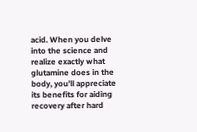acid. When you delve into the science and realize exactly what glutamine does in the body, you’ll appreciate its benefits for aiding recovery after hard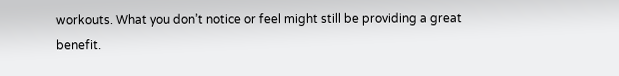workouts. What you don’t notice or feel might still be providing a great benefit.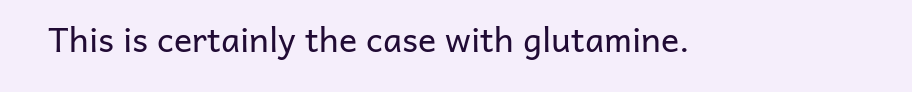This is certainly the case with glutamine.